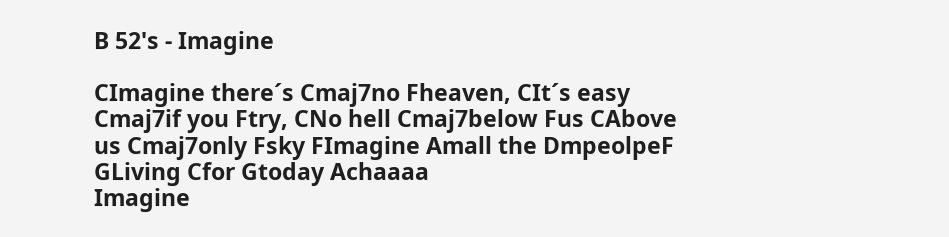B 52's - Imagine

CImagine there´s Cmaj7no Fheaven, CIt´s easy Cmaj7if you Ftry, CNo hell Cmaj7below Fus CAbove us Cmaj7only Fsky FImagine Amall the DmpeolpeF GLiving Cfor Gtoday Achaaaa
Imagine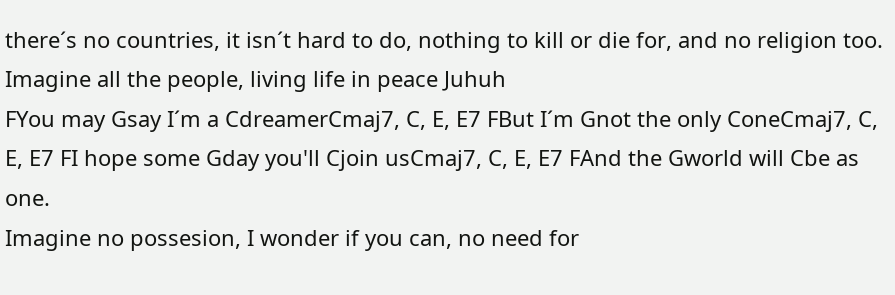there´s no countries, it isn´t hard to do, nothing to kill or die for, and no religion too. Imagine all the people, living life in peace Juhuh
FYou may Gsay I´m a CdreamerCmaj7, C, E, E7 FBut I´m Gnot the only ConeCmaj7, C, E, E7 FI hope some Gday you'll Cjoin usCmaj7, C, E, E7 FAnd the Gworld will Cbe as one.
Imagine no possesion, I wonder if you can, no need for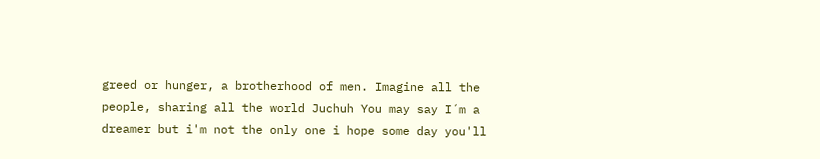greed or hunger, a brotherhood of men. Imagine all the people, sharing all the world Juchuh You may say I´m a dreamer but i'm not the only one i hope some day you'll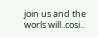join us and the worls will..cosi..